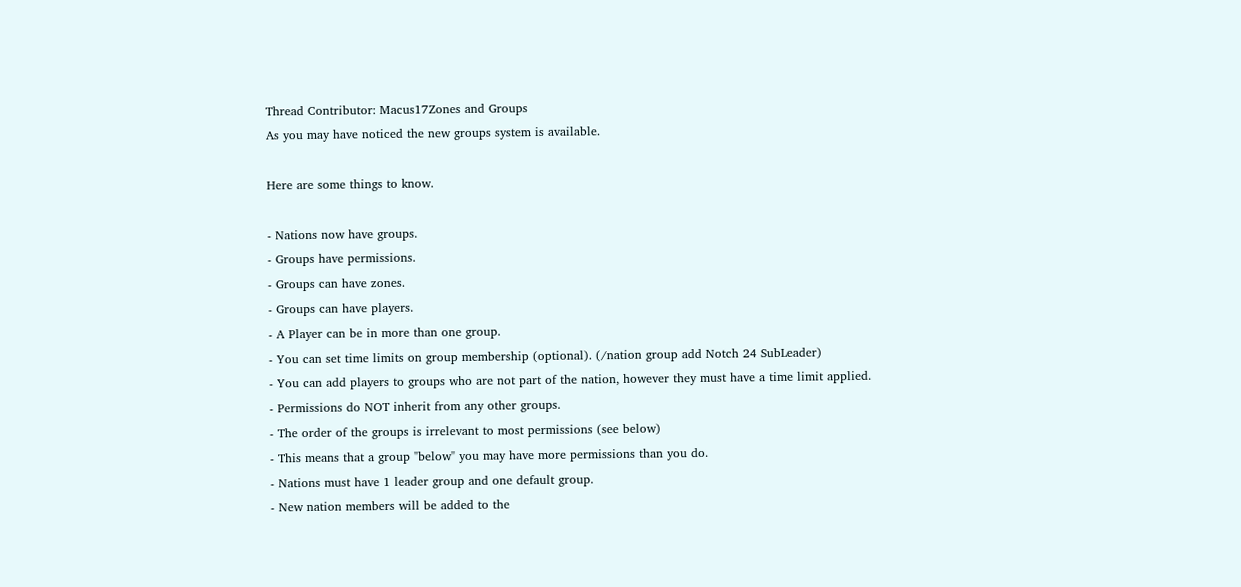Thread Contributor: Macus17Zones and Groups
As you may have noticed the new groups system is available.

Here are some things to know.

- Nations now have groups.
- Groups have permissions.
- Groups can have zones.
- Groups can have players.
- A Player can be in more than one group.
- You can set time limits on group membership (optional). (/nation group add Notch 24 SubLeader)
- You can add players to groups who are not part of the nation, however they must have a time limit applied.
- Permissions do NOT inherit from any other groups.
- The order of the groups is irrelevant to most permissions (see below)
- This means that a group "below" you may have more permissions than you do.
- Nations must have 1 leader group and one default group.
- New nation members will be added to the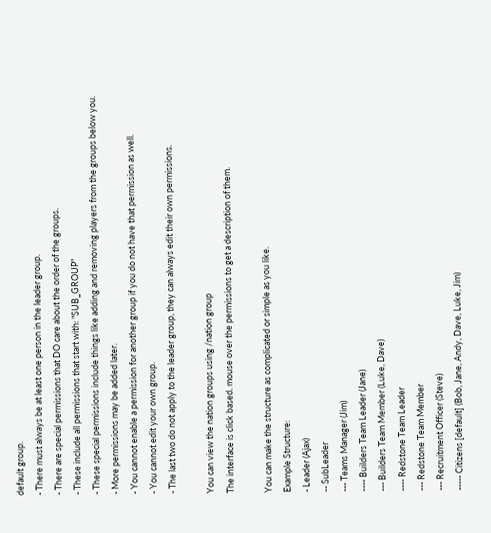default group.
- There must always be at least one person in the leader group.
- There are special permissions that DO care about the order of the groups.
- These include all permissions that start with: "SUB_GROUP"
- These special permissions include things like adding and removing players from the groups below you.
- More permissions may be added later.
- You cannot enable a permission for another group if you do not have that permission as well.
- You cannot edit your own group.
- The last two do not apply to the leader group, they can always edit their own permissions.

You can view the nation groups using /nation group
The interface is click based. mouse over the permissions to get a description of them.

You can make the structure as complicated or simple as you like.
Example Structure:
- Leader (Ajax)
-- SubLeader
--- Teams Manager (Jim)
---- Builders Team Leader (Jane)
--- Builders Team Member (Luke, Dave)
---- Redstone Team Leader
--- Redstone Team Member
--- Recruitment Officer (Steve)
----- Citizens [default] (Bob, Jane, Andy, Dave, Luke, Jim)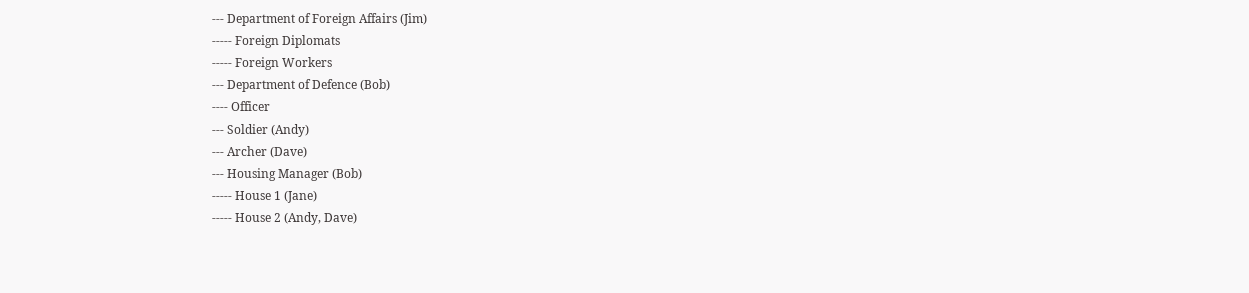--- Department of Foreign Affairs (Jim)
----- Foreign Diplomats
----- Foreign Workers
--- Department of Defence (Bob)
---- Officer
--- Soldier (Andy)
--- Archer (Dave)
--- Housing Manager (Bob)
----- House 1 (Jane)
----- House 2 (Andy, Dave)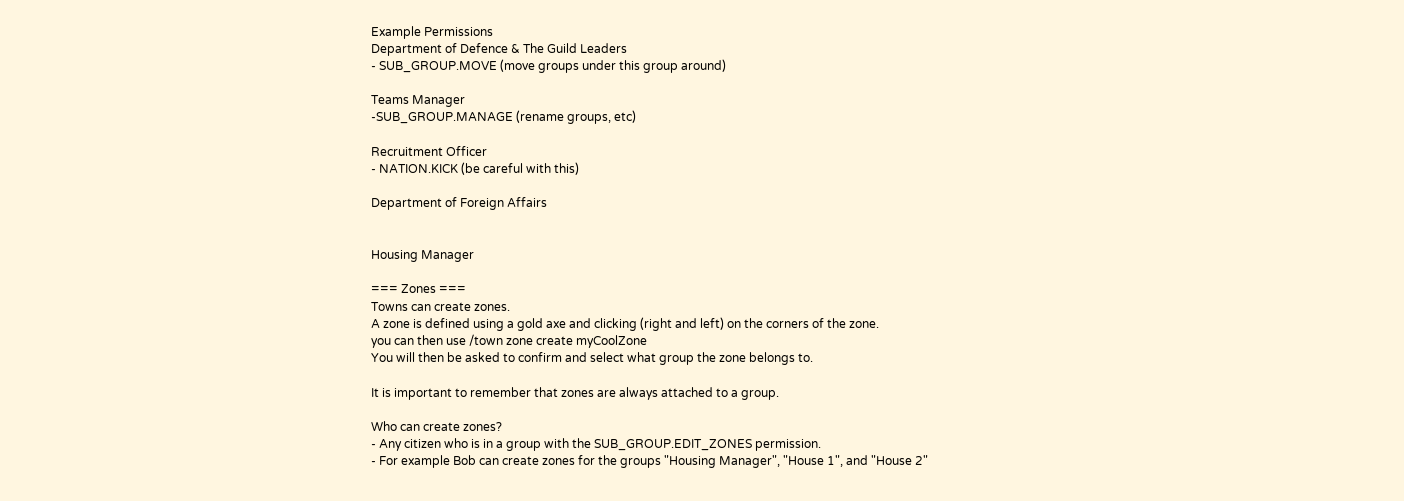Example Permissions
Department of Defence & The Guild Leaders
- SUB_GROUP.MOVE (move groups under this group around)

Teams Manager
-SUB_GROUP.MANAGE (rename groups, etc)

Recruitment Officer
- NATION.KICK (be careful with this)

Department of Foreign Affairs


Housing Manager

=== Zones ===
Towns can create zones.
A zone is defined using a gold axe and clicking (right and left) on the corners of the zone.
you can then use /town zone create myCoolZone
You will then be asked to confirm and select what group the zone belongs to.

It is important to remember that zones are always attached to a group.

Who can create zones?
- Any citizen who is in a group with the SUB_GROUP.EDIT_ZONES permission.
- For example Bob can create zones for the groups "Housing Manager", "House 1", and "House 2"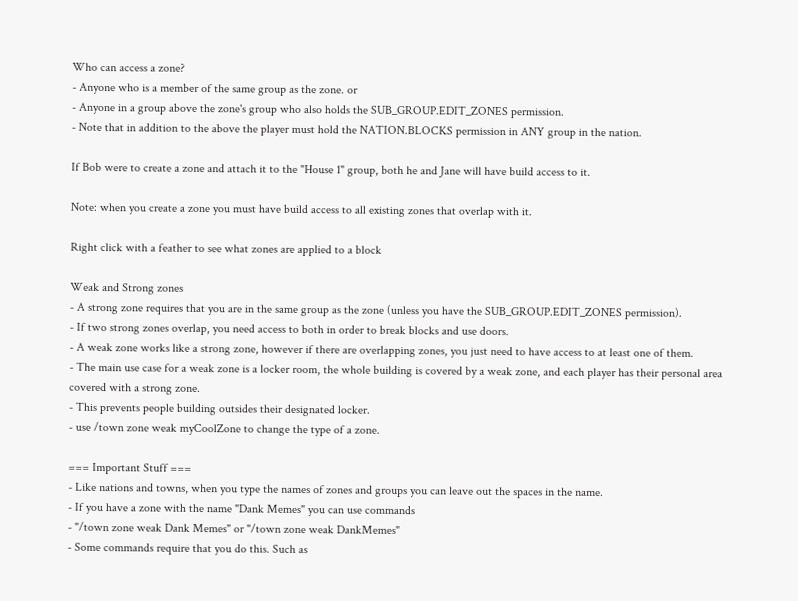Who can access a zone?
- Anyone who is a member of the same group as the zone. or
- Anyone in a group above the zone's group who also holds the SUB_GROUP.EDIT_ZONES permission.
- Note that in addition to the above the player must hold the NATION.BLOCKS permission in ANY group in the nation.

If Bob were to create a zone and attach it to the "House 1" group, both he and Jane will have build access to it.

Note: when you create a zone you must have build access to all existing zones that overlap with it.

Right click with a feather to see what zones are applied to a block

Weak and Strong zones
- A strong zone requires that you are in the same group as the zone (unless you have the SUB_GROUP.EDIT_ZONES permission).
- If two strong zones overlap, you need access to both in order to break blocks and use doors.
- A weak zone works like a strong zone, however if there are overlapping zones, you just need to have access to at least one of them.
- The main use case for a weak zone is a locker room, the whole building is covered by a weak zone, and each player has their personal area covered with a strong zone.
- This prevents people building outsides their designated locker.
- use /town zone weak myCoolZone to change the type of a zone.

=== Important Stuff ===
- Like nations and towns, when you type the names of zones and groups you can leave out the spaces in the name.
- If you have a zone with the name "Dank Memes" you can use commands
- "/town zone weak Dank Memes" or "/town zone weak DankMemes"
- Some commands require that you do this. Such as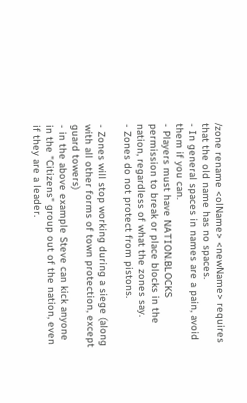/zone rename <olName> <newName> requires that the old name has no spaces.
- In general spaces in names are a pain, avoid them if you can.
- Players must have NATION.BLOCKS permission to break or place blocks in the nation, regardless of what the zones say.
- Zones do not protect from pistons.

- Zones will stop working during a siege (along with all other forms of town protection, except guard towers)
- in the above example Steve can kick anyone in the "Citizens" group out of the nation, even if they are a leader.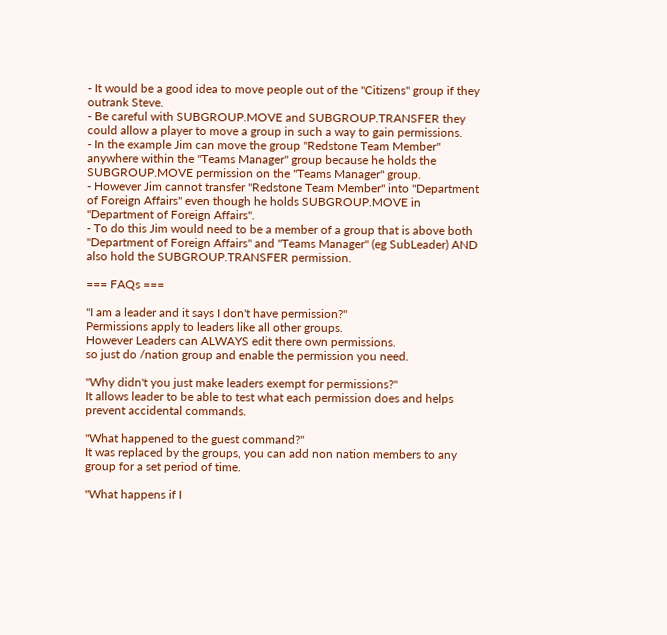- It would be a good idea to move people out of the "Citizens" group if they outrank Steve.
- Be careful with SUBGROUP.MOVE and SUBGROUP.TRANSFER they could allow a player to move a group in such a way to gain permissions.
- In the example Jim can move the group "Redstone Team Member" anywhere within the "Teams Manager" group because he holds the SUBGROUP.MOVE permission on the "Teams Manager" group.
- However Jim cannot transfer "Redstone Team Member" into "Department of Foreign Affairs" even though he holds SUBGROUP.MOVE in "Department of Foreign Affairs".
- To do this Jim would need to be a member of a group that is above both "Department of Foreign Affairs" and "Teams Manager" (eg SubLeader) AND also hold the SUBGROUP.TRANSFER permission.

=== FAQs ===

"I am a leader and it says I don't have permission?"
Permissions apply to leaders like all other groups.
However Leaders can ALWAYS edit there own permissions.
so just do /nation group and enable the permission you need.

"Why didn't you just make leaders exempt for permissions?"
It allows leader to be able to test what each permission does and helps prevent accidental commands.

"What happened to the guest command?"
It was replaced by the groups, you can add non nation members to any group for a set period of time.

"What happens if I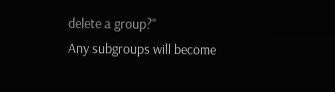delete a group?"
Any subgroups will become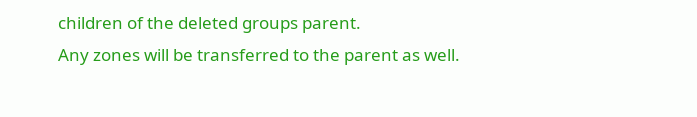children of the deleted groups parent.
Any zones will be transferred to the parent as well.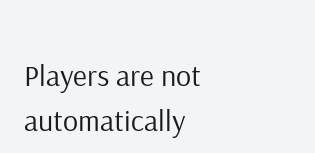Players are not automatically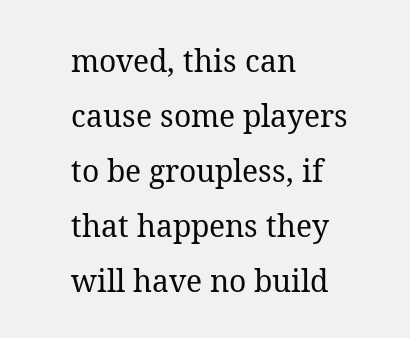moved, this can cause some players to be groupless, if that happens they will have no build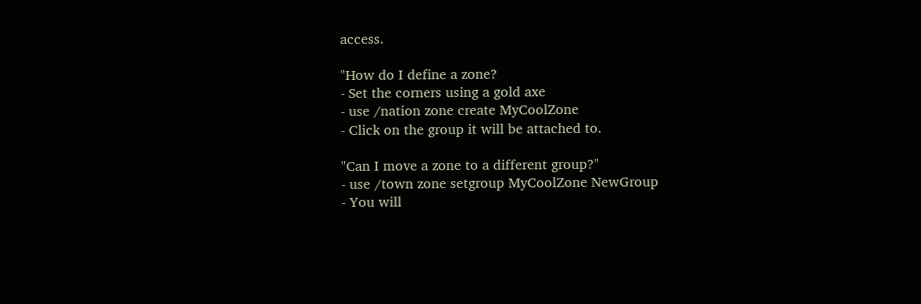access.

"How do I define a zone?
- Set the corners using a gold axe
- use /nation zone create MyCoolZone
- Click on the group it will be attached to.

"Can I move a zone to a different group?"
- use /town zone setgroup MyCoolZone NewGroup
- You will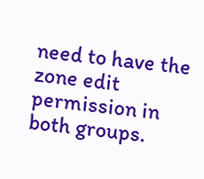need to have the zone edit permission in both groups.